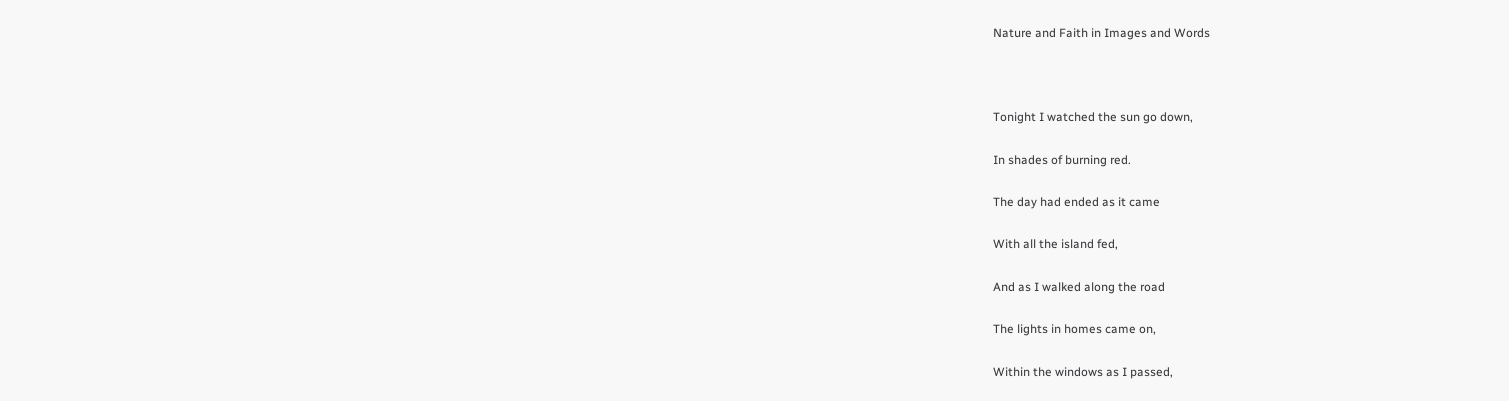Nature and Faith in Images and Words



Tonight I watched the sun go down,

In shades of burning red.

The day had ended as it came

With all the island fed,

And as I walked along the road

The lights in homes came on,

Within the windows as I passed,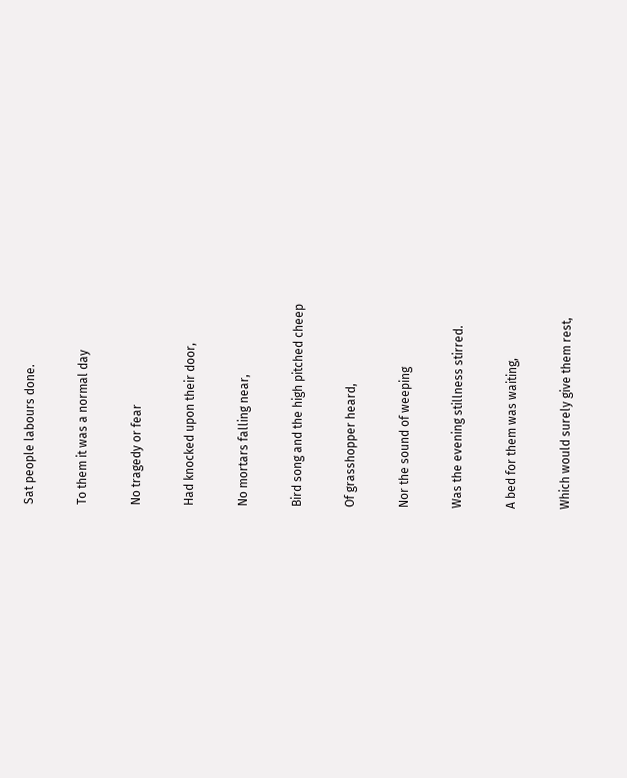Sat people labours done.

To them it was a normal day

No tragedy or fear

Had knocked upon their door,

No mortars falling near,

Bird song and the high pitched cheep

Of grasshopper heard,

Nor the sound of weeping

Was the evening stillness stirred.

A bed for them was waiting,

Which would surely give them rest,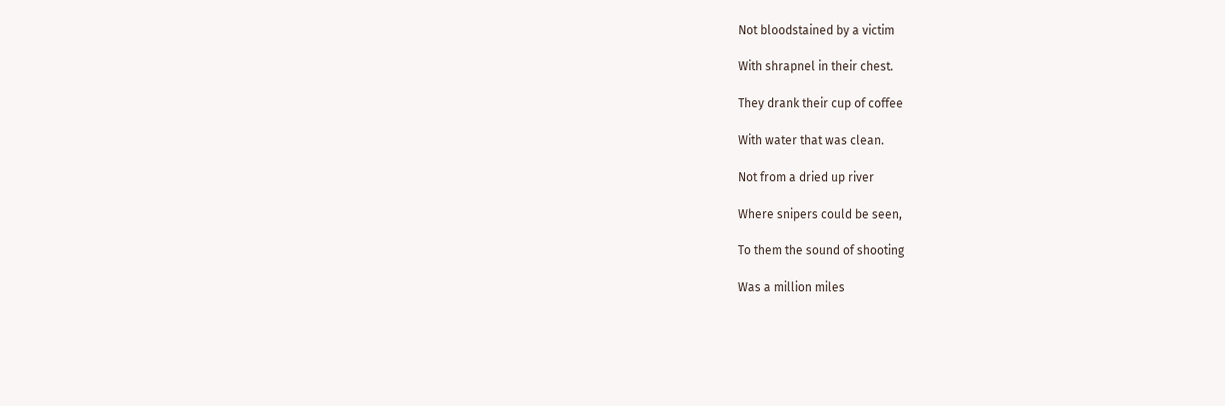Not bloodstained by a victim

With shrapnel in their chest.

They drank their cup of coffee

With water that was clean.

Not from a dried up river

Where snipers could be seen,

To them the sound of shooting

Was a million miles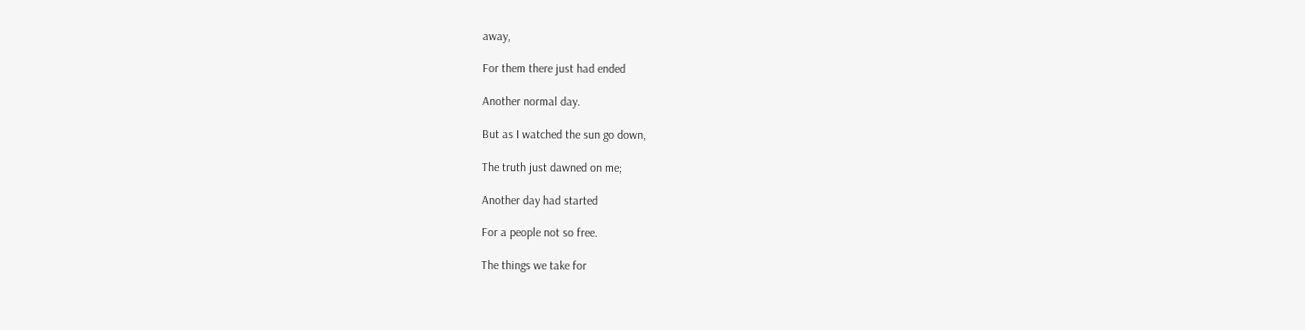away,

For them there just had ended

Another normal day.

But as I watched the sun go down,

The truth just dawned on me;

Another day had started

For a people not so free.

The things we take for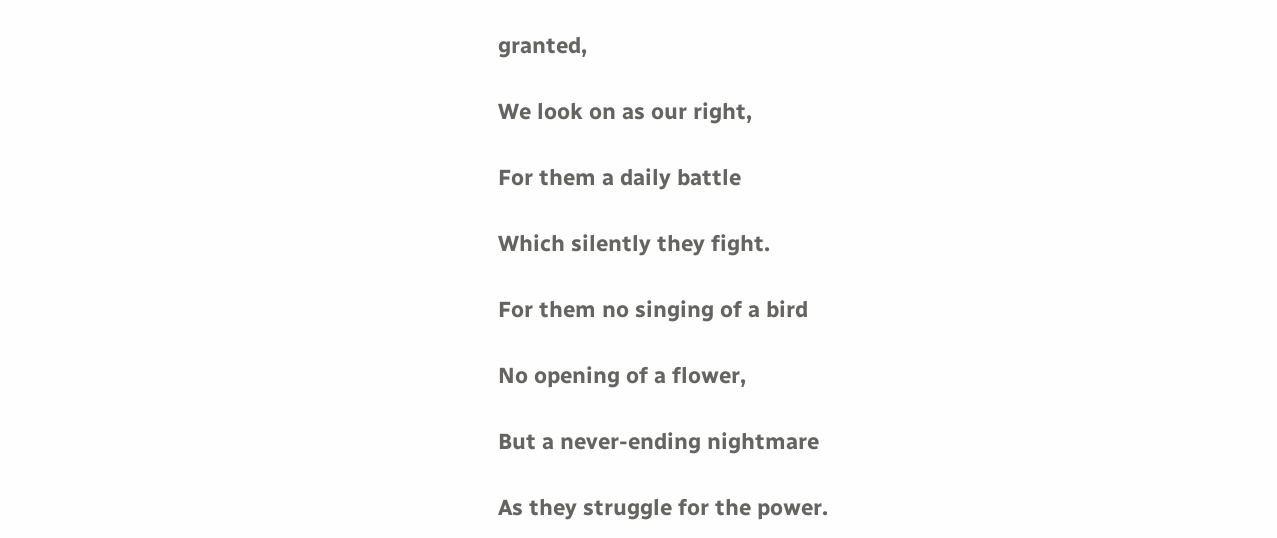granted,

We look on as our right,

For them a daily battle

Which silently they fight.

For them no singing of a bird

No opening of a flower,

But a never-ending nightmare

As they struggle for the power.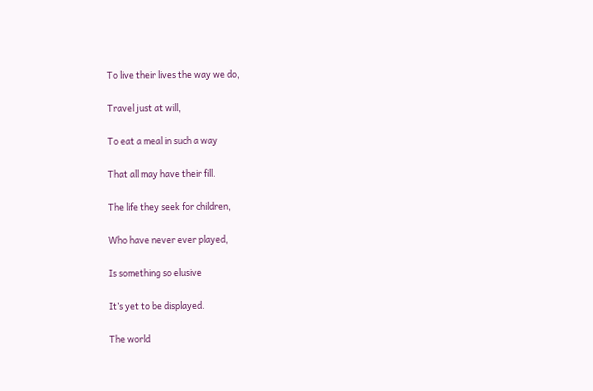To live their lives the way we do,

Travel just at will,

To eat a meal in such a way

That all may have their fill.

The life they seek for children,

Who have never ever played,

Is something so elusive

It’s yet to be displayed.

The world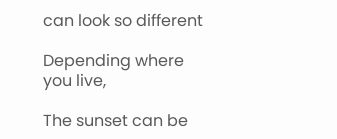can look so different

Depending where you live,

The sunset can be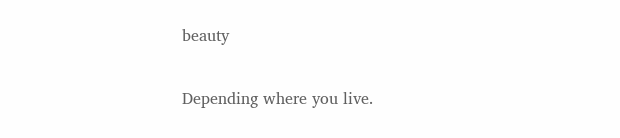beauty


Depending where you live.